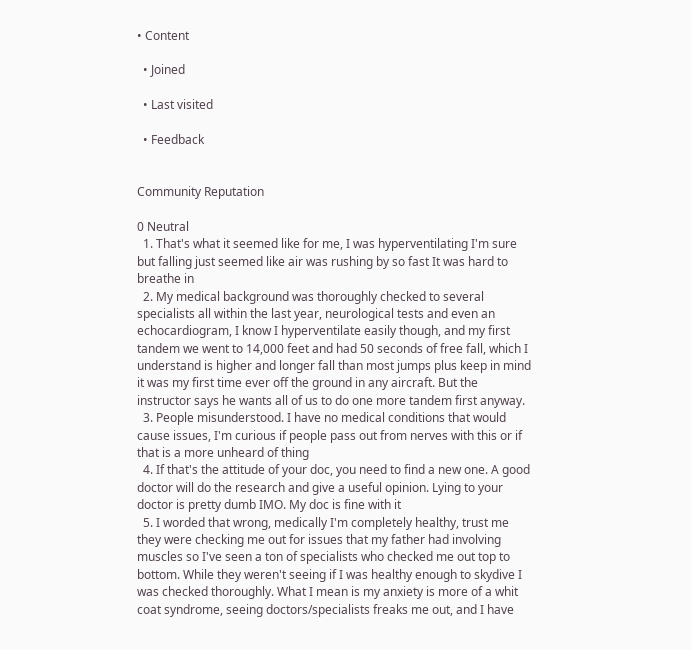• Content

  • Joined

  • Last visited

  • Feedback


Community Reputation

0 Neutral
  1. That's what it seemed like for me, I was hyperventilating I'm sure but falling just seemed like air was rushing by so fast It was hard to breathe in
  2. My medical background was thoroughly checked to several specialists all within the last year, neurological tests and even an echocardiogram, I know I hyperventilate easily though, and my first tandem we went to 14,000 feet and had 50 seconds of free fall, which I understand is higher and longer fall than most jumps plus keep in mind it was my first time ever off the ground in any aircraft. But the instructor says he wants all of us to do one more tandem first anyway.
  3. People misunderstood. I have no medical conditions that would cause issues, I'm curious if people pass out from nerves with this or if that is a more unheard of thing
  4. If that's the attitude of your doc, you need to find a new one. A good doctor will do the research and give a useful opinion. Lying to your doctor is pretty dumb IMO. My doc is fine with it
  5. I worded that wrong, medically I'm completely healthy, trust me they were checking me out for issues that my father had involving muscles so I've seen a ton of specialists who checked me out top to bottom. While they weren't seeing if I was healthy enough to skydive I was checked thoroughly. What I mean is my anxiety is more of a whit coat syndrome, seeing doctors/specialists freaks me out, and I have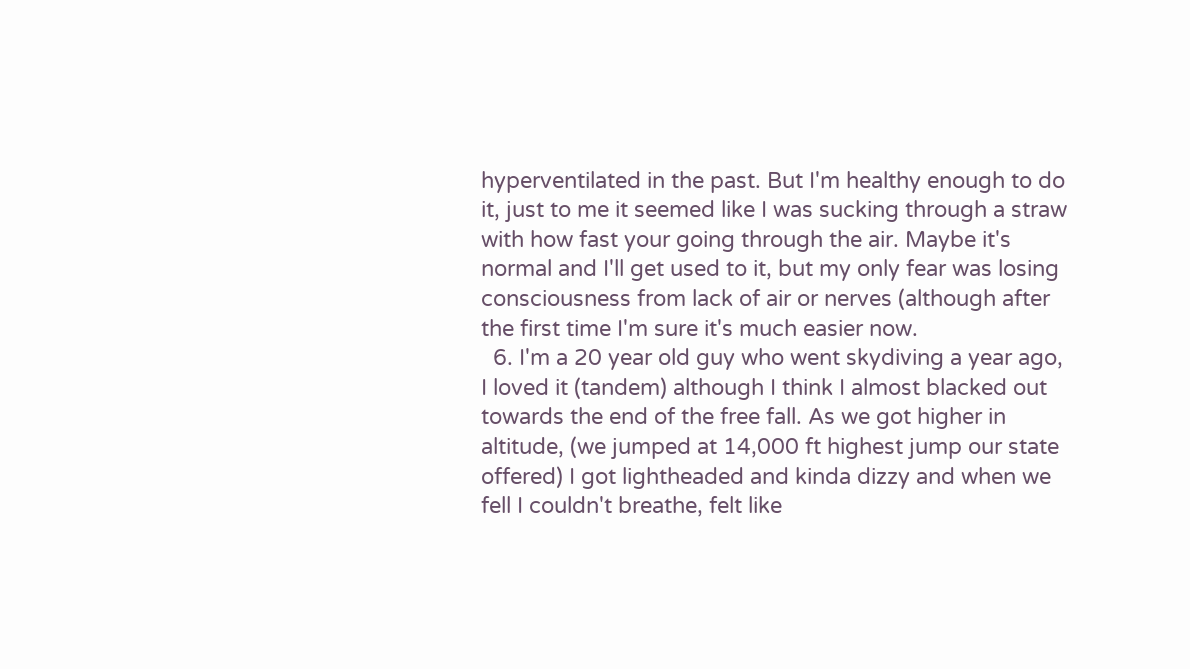hyperventilated in the past. But I'm healthy enough to do it, just to me it seemed like I was sucking through a straw with how fast your going through the air. Maybe it's normal and I'll get used to it, but my only fear was losing consciousness from lack of air or nerves (although after the first time I'm sure it's much easier now.
  6. I'm a 20 year old guy who went skydiving a year ago, I loved it (tandem) although I think I almost blacked out towards the end of the free fall. As we got higher in altitude, (we jumped at 14,000 ft highest jump our state offered) I got lightheaded and kinda dizzy and when we fell I couldn't breathe, felt like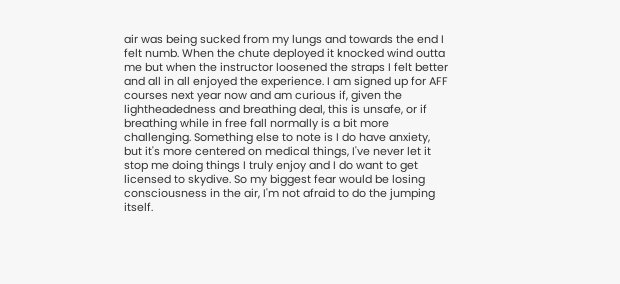air was being sucked from my lungs and towards the end I felt numb. When the chute deployed it knocked wind outta me but when the instructor loosened the straps I felt better and all in all enjoyed the experience. I am signed up for AFF courses next year now and am curious if, given the lightheadedness and breathing deal, this is unsafe, or if breathing while in free fall normally is a bit more challenging. Something else to note is I do have anxiety, but it's more centered on medical things, I've never let it stop me doing things I truly enjoy and I do want to get licensed to skydive. So my biggest fear would be losing consciousness in the air, I'm not afraid to do the jumping itself.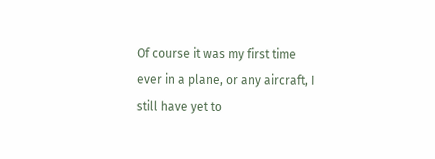Of course it was my first time ever in a plane, or any aircraft, I still have yet to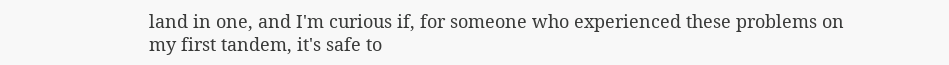land in one, and I'm curious if, for someone who experienced these problems on my first tandem, it's safe to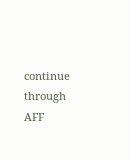continue through AFF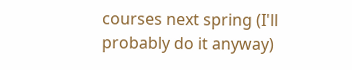courses next spring (I'll probably do it anyway)